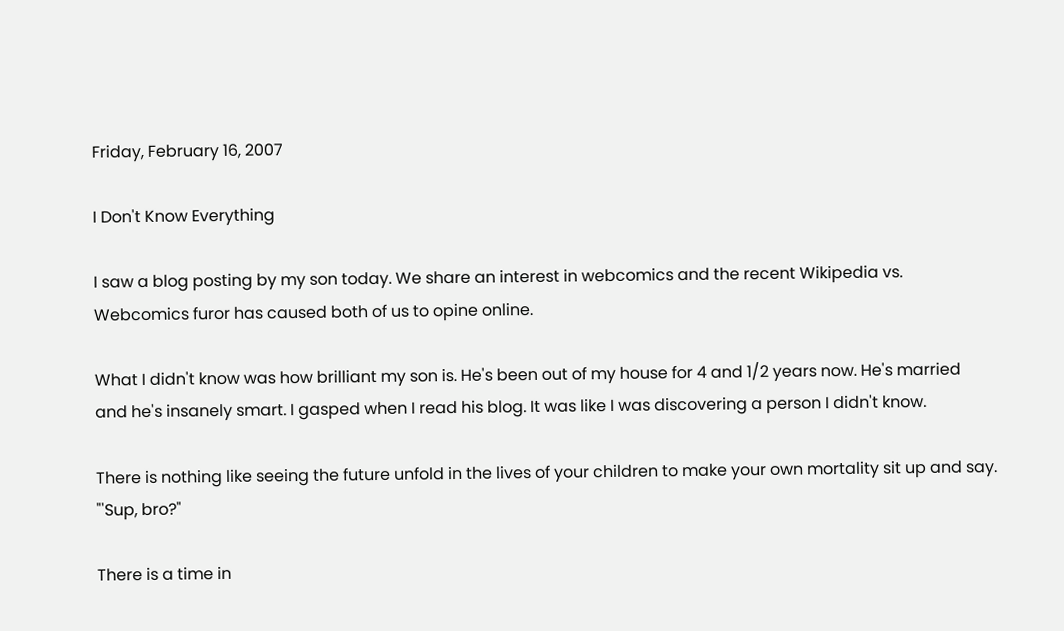Friday, February 16, 2007

I Don't Know Everything

I saw a blog posting by my son today. We share an interest in webcomics and the recent Wikipedia vs. Webcomics furor has caused both of us to opine online.

What I didn't know was how brilliant my son is. He's been out of my house for 4 and 1/2 years now. He's married and he's insanely smart. I gasped when I read his blog. It was like I was discovering a person I didn't know.

There is nothing like seeing the future unfold in the lives of your children to make your own mortality sit up and say. "'Sup, bro?"

There is a time in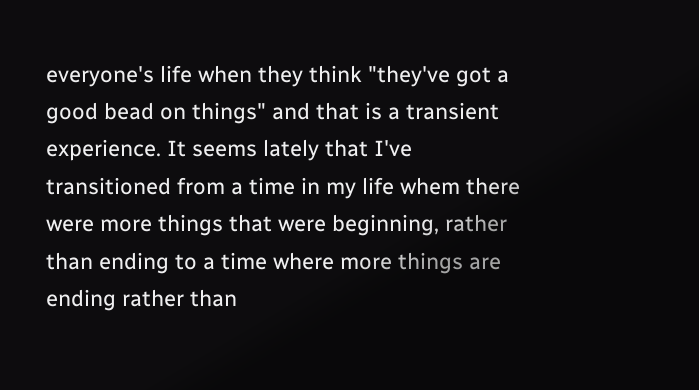everyone's life when they think "they've got a good bead on things" and that is a transient experience. It seems lately that I've transitioned from a time in my life whem there were more things that were beginning, rather than ending to a time where more things are ending rather than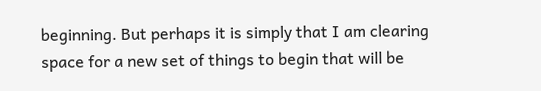beginning. But perhaps it is simply that I am clearing space for a new set of things to begin that will be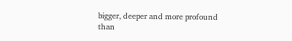bigger, deeper and more profound than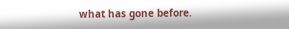what has gone before.